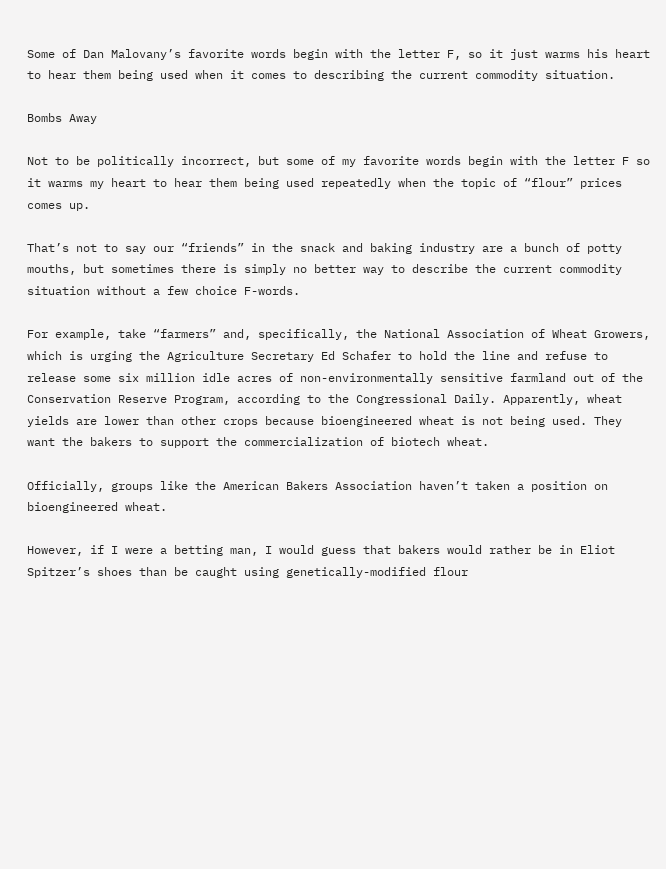Some of Dan Malovany’s favorite words begin with the letter F, so it just warms his heart to hear them being used when it comes to describing the current commodity situation.

Bombs Away

Not to be politically incorrect, but some of my favorite words begin with the letter F so it warms my heart to hear them being used repeatedly when the topic of “flour” prices comes up.

That’s not to say our “friends” in the snack and baking industry are a bunch of potty mouths, but sometimes there is simply no better way to describe the current commodity situation without a few choice F-words.

For example, take “farmers” and, specifically, the National Association of Wheat Growers, which is urging the Agriculture Secretary Ed Schafer to hold the line and refuse to release some six million idle acres of non-environmentally sensitive farmland out of the Conservation Reserve Program, according to the Congressional Daily. Apparently, wheat yields are lower than other crops because bioengineered wheat is not being used. They want the bakers to support the commercialization of biotech wheat.

Officially, groups like the American Bakers Association haven’t taken a position on bioengineered wheat.

However, if I were a betting man, I would guess that bakers would rather be in Eliot Spitzer’s shoes than be caught using genetically-modified flour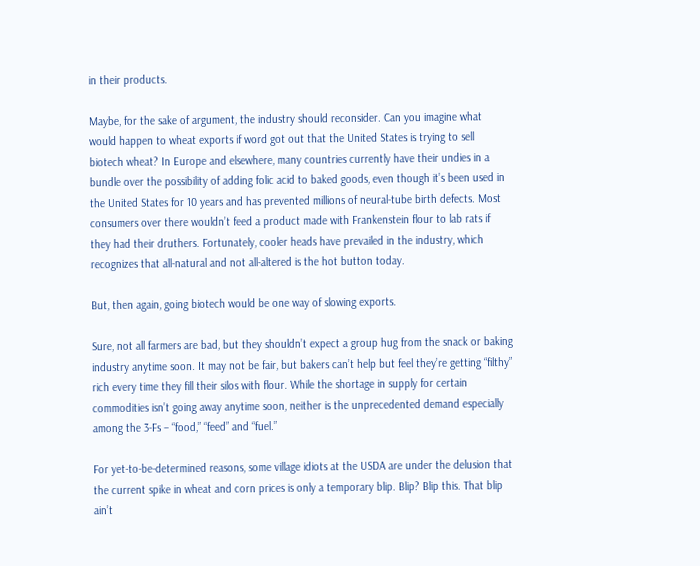in their products.

Maybe, for the sake of argument, the industry should reconsider. Can you imagine what would happen to wheat exports if word got out that the United States is trying to sell biotech wheat? In Europe and elsewhere, many countries currently have their undies in a bundle over the possibility of adding folic acid to baked goods, even though it’s been used in the United States for 10 years and has prevented millions of neural-tube birth defects. Most consumers over there wouldn’t feed a product made with Frankenstein flour to lab rats if they had their druthers. Fortunately, cooler heads have prevailed in the industry, which recognizes that all-natural and not all-altered is the hot button today.

But, then again, going biotech would be one way of slowing exports.

Sure, not all farmers are bad, but they shouldn’t expect a group hug from the snack or baking industry anytime soon. It may not be fair, but bakers can’t help but feel they’re getting “filthy” rich every time they fill their silos with flour. While the shortage in supply for certain commodities isn’t going away anytime soon, neither is the unprecedented demand especially among the 3-Fs – “food,” “feed” and “fuel.”

For yet-to-be-determined reasons, some village idiots at the USDA are under the delusion that the current spike in wheat and corn prices is only a temporary blip. Blip? Blip this. That blip ain’t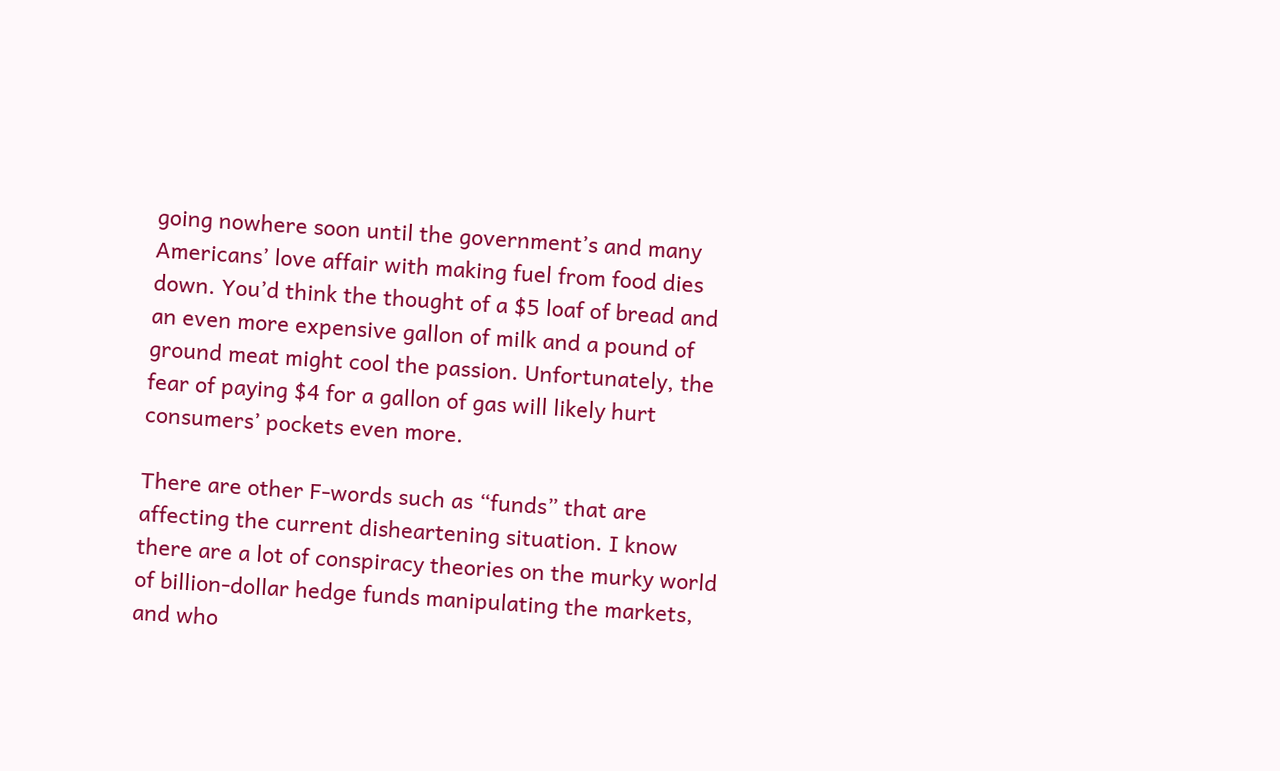going nowhere soon until the government’s and many Americans’ love affair with making fuel from food dies down. You’d think the thought of a $5 loaf of bread and an even more expensive gallon of milk and a pound of ground meat might cool the passion. Unfortunately, the fear of paying $4 for a gallon of gas will likely hurt consumers’ pockets even more.

There are other F-words such as “funds” that are affecting the current disheartening situation. I know there are a lot of conspiracy theories on the murky world of billion-dollar hedge funds manipulating the markets, and who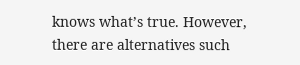knows what’s true. However, there are alternatives such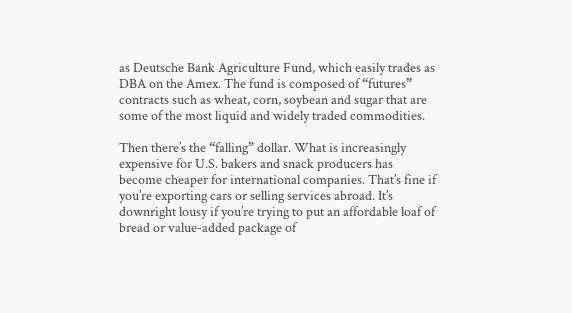as Deutsche Bank Agriculture Fund, which easily trades as DBA on the Amex. The fund is composed of “futures” contracts such as wheat, corn, soybean and sugar that are some of the most liquid and widely traded commodities.

Then there’s the “falling” dollar. What is increasingly expensive for U.S. bakers and snack producers has become cheaper for international companies. That’s fine if you’re exporting cars or selling services abroad. It’s downright lousy if you’re trying to put an affordable loaf of bread or value-added package of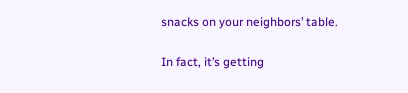snacks on your neighbors’ table.

In fact, it’s getting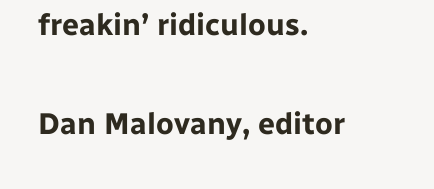freakin’ ridiculous.


Dan Malovany, editor